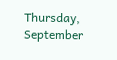Thursday, September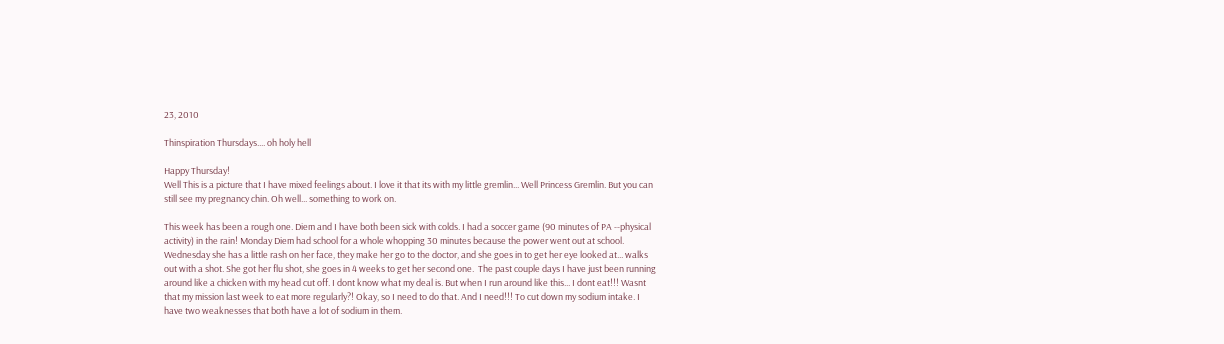23, 2010

Thinspiration Thursdays.... oh holy hell

Happy Thursday!
Well This is a picture that I have mixed feelings about. I love it that its with my little gremlin... Well Princess Gremlin. But you can still see my pregnancy chin. Oh well... something to work on.

This week has been a rough one. Diem and I have both been sick with colds. I had a soccer game (90 minutes of PA --physical activity) in the rain! Monday Diem had school for a whole whopping 30 minutes because the power went out at school. Wednesday she has a little rash on her face, they make her go to the doctor, and she goes in to get her eye looked at... walks out with a shot. She got her flu shot, she goes in 4 weeks to get her second one.  The past couple days I have just been running around like a chicken with my head cut off. I dont know what my deal is. But when I run around like this... I dont eat!!! Wasnt that my mission last week to eat more regularly?! Okay, so I need to do that. And I need!!! To cut down my sodium intake. I have two weaknesses that both have a lot of sodium in them.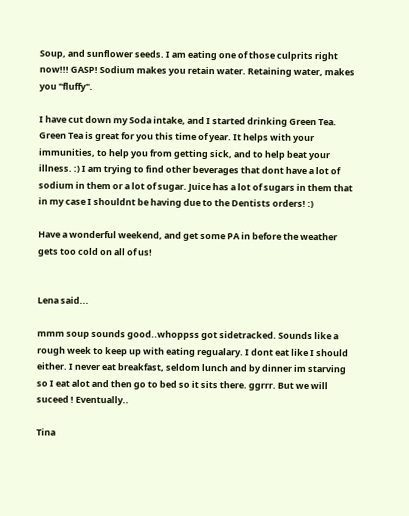Soup, and sunflower seeds. I am eating one of those culprits right now!!! GASP! Sodium makes you retain water. Retaining water, makes you "fluffy".

I have cut down my Soda intake, and I started drinking Green Tea. Green Tea is great for you this time of year. It helps with your immunities, to help you from getting sick, and to help beat your illness. :) I am trying to find other beverages that dont have a lot of sodium in them or a lot of sugar. Juice has a lot of sugars in them that in my case I shouldnt be having due to the Dentists orders! :)

Have a wonderful weekend, and get some PA in before the weather gets too cold on all of us!


Lena said...

mmm soup sounds good..whoppss got sidetracked. Sounds like a rough week to keep up with eating regualary. I dont eat like I should either. I never eat breakfast, seldom lunch and by dinner im starving so I eat alot and then go to bed so it sits there. ggrrr. But we will suceed ! Eventually..

Tina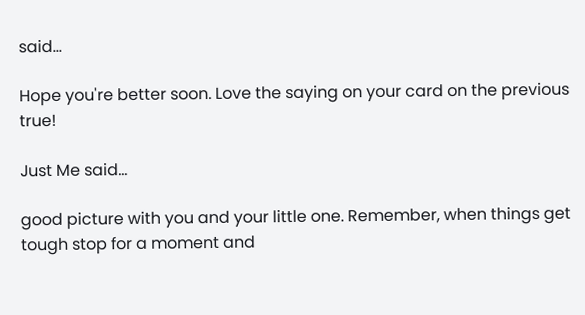said...

Hope you're better soon. Love the saying on your card on the previous true!

Just Me said...

good picture with you and your little one. Remember, when things get tough stop for a moment and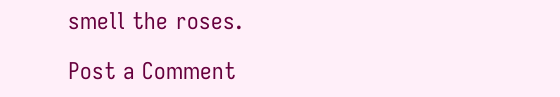smell the roses.

Post a Comment